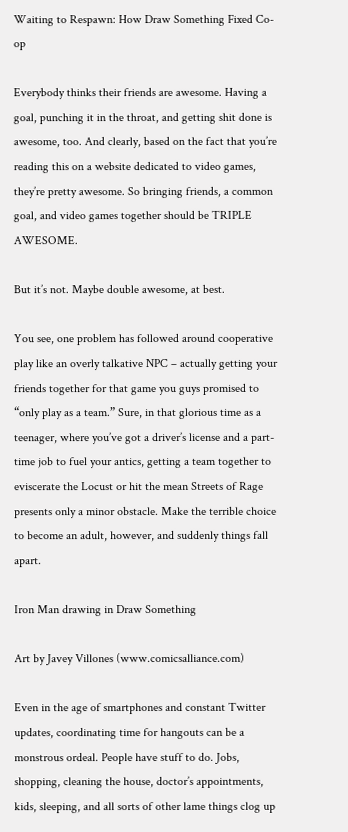Waiting to Respawn: How Draw Something Fixed Co-op

Everybody thinks their friends are awesome. Having a goal, punching it in the throat, and getting shit done is awesome, too. And clearly, based on the fact that you’re reading this on a website dedicated to video games, they’re pretty awesome. So bringing friends, a common goal, and video games together should be TRIPLE AWESOME.

But it’s not. Maybe double awesome, at best.

You see, one problem has followed around cooperative play like an overly talkative NPC – actually getting your friends together for that game you guys promised to “only play as a team.” Sure, in that glorious time as a teenager, where you’ve got a driver’s license and a part-time job to fuel your antics, getting a team together to eviscerate the Locust or hit the mean Streets of Rage presents only a minor obstacle. Make the terrible choice to become an adult, however, and suddenly things fall apart.

Iron Man drawing in Draw Something

Art by Javey Villones (www.comicsalliance.com)

Even in the age of smartphones and constant Twitter updates, coordinating time for hangouts can be a monstrous ordeal. People have stuff to do. Jobs, shopping, cleaning the house, doctor’s appointments, kids, sleeping, and all sorts of other lame things clog up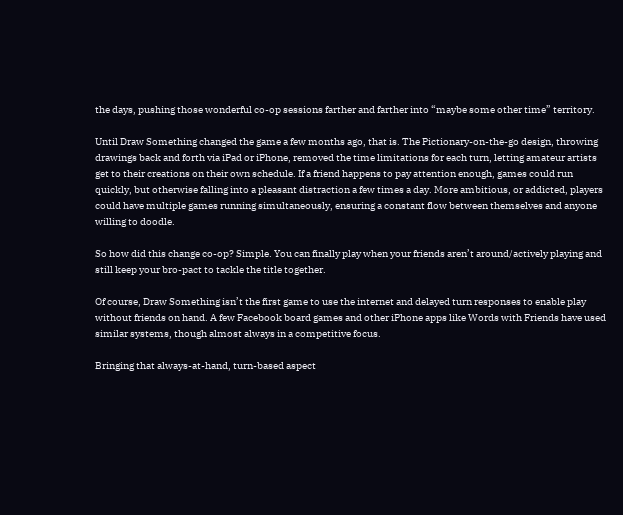the days, pushing those wonderful co-op sessions farther and farther into “maybe some other time” territory.

Until Draw Something changed the game a few months ago, that is. The Pictionary-on-the-go design, throwing drawings back and forth via iPad or iPhone, removed the time limitations for each turn, letting amateur artists get to their creations on their own schedule. If a friend happens to pay attention enough, games could run quickly, but otherwise falling into a pleasant distraction a few times a day. More ambitious, or addicted, players could have multiple games running simultaneously, ensuring a constant flow between themselves and anyone willing to doodle.

So how did this change co-op? Simple. You can finally play when your friends aren’t around/actively playing and still keep your bro-pact to tackle the title together.

Of course, Draw Something isn’t the first game to use the internet and delayed turn responses to enable play without friends on hand. A few Facebook board games and other iPhone apps like Words with Friends have used similar systems, though almost always in a competitive focus.

Bringing that always-at-hand, turn-based aspect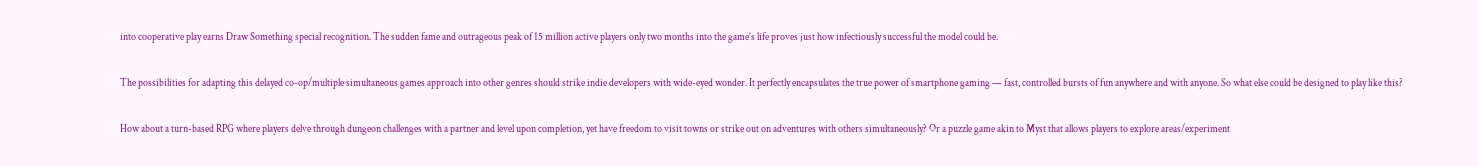into cooperative play earns Draw Something special recognition. The sudden fame and outrageous peak of 15 million active players only two months into the game’s life proves just how infectiously successful the model could be.

The possibilities for adapting this delayed co-op/multiple simultaneous games approach into other genres should strike indie developers with wide-eyed wonder. It perfectly encapsulates the true power of smartphone gaming — fast, controlled bursts of fun anywhere and with anyone. So what else could be designed to play like this?

How about a turn-based RPG where players delve through dungeon challenges with a partner and level upon completion, yet have freedom to visit towns or strike out on adventures with others simultaneously? Or a puzzle game akin to Myst that allows players to explore areas/experiment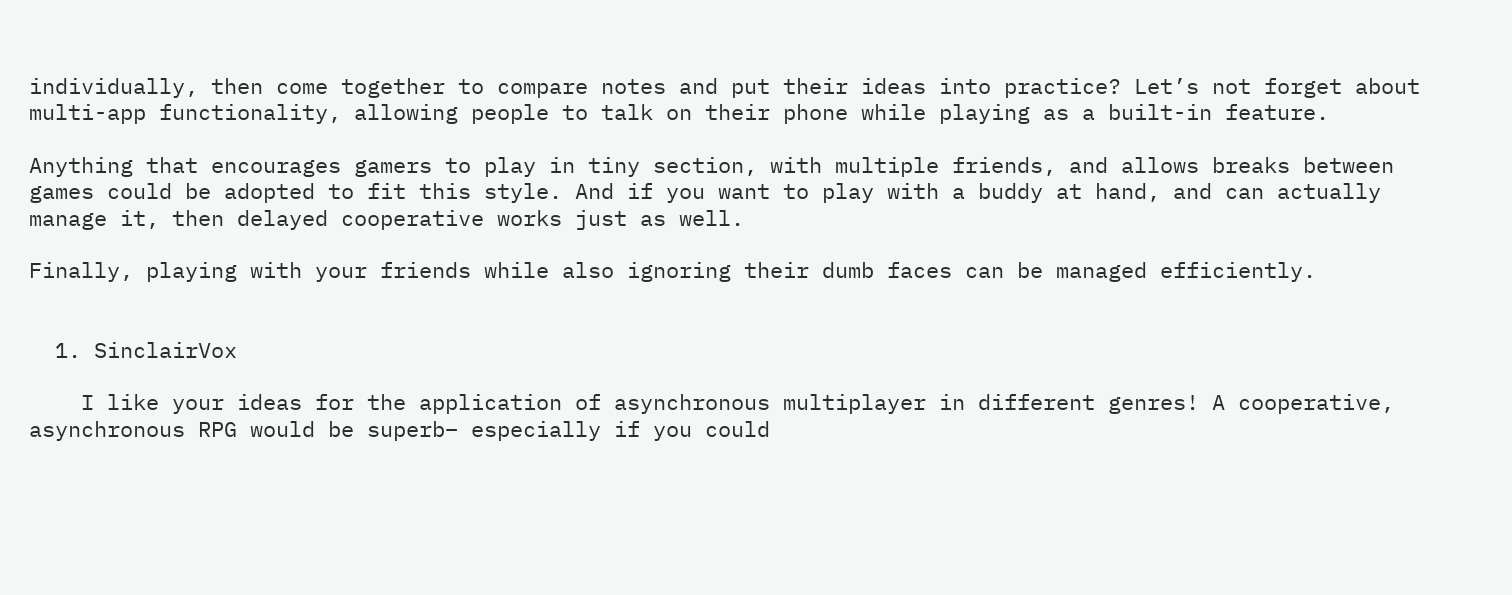individually, then come together to compare notes and put their ideas into practice? Let’s not forget about multi-app functionality, allowing people to talk on their phone while playing as a built-in feature.

Anything that encourages gamers to play in tiny section, with multiple friends, and allows breaks between games could be adopted to fit this style. And if you want to play with a buddy at hand, and can actually manage it, then delayed cooperative works just as well.

Finally, playing with your friends while also ignoring their dumb faces can be managed efficiently.


  1. SinclairVox

    I like your ideas for the application of asynchronous multiplayer in different genres! A cooperative, asynchronous RPG would be superb– especially if you could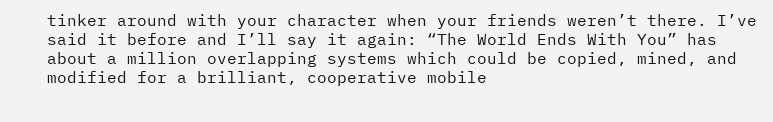tinker around with your character when your friends weren’t there. I’ve said it before and I’ll say it again: “The World Ends With You” has about a million overlapping systems which could be copied, mined, and modified for a brilliant, cooperative mobile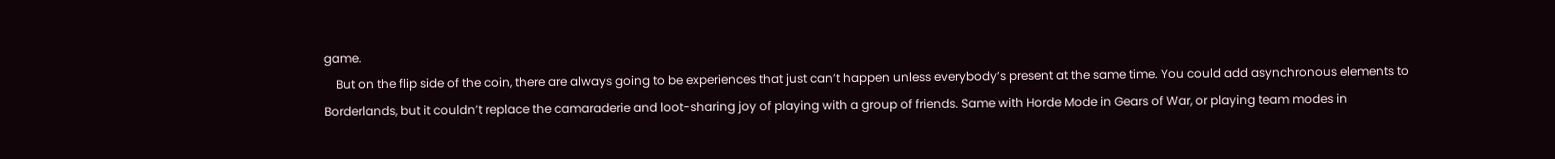game.
    But on the flip side of the coin, there are always going to be experiences that just can’t happen unless everybody’s present at the same time. You could add asynchronous elements to Borderlands, but it couldn’t replace the camaraderie and loot-sharing joy of playing with a group of friends. Same with Horde Mode in Gears of War, or playing team modes in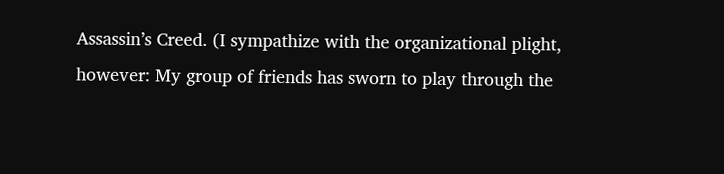Assassin’s Creed. (I sympathize with the organizational plight, however: My group of friends has sworn to play through the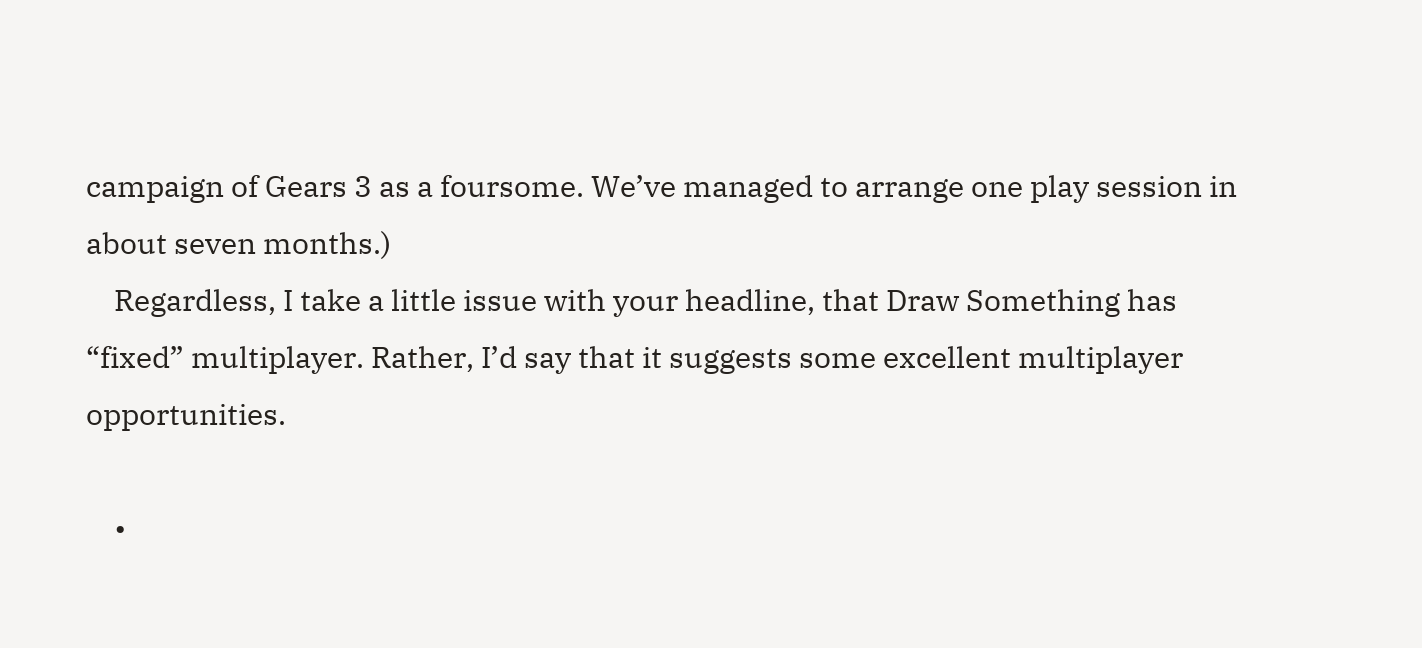campaign of Gears 3 as a foursome. We’ve managed to arrange one play session in about seven months.)
    Regardless, I take a little issue with your headline, that Draw Something has “fixed” multiplayer. Rather, I’d say that it suggests some excellent multiplayer opportunities.

    •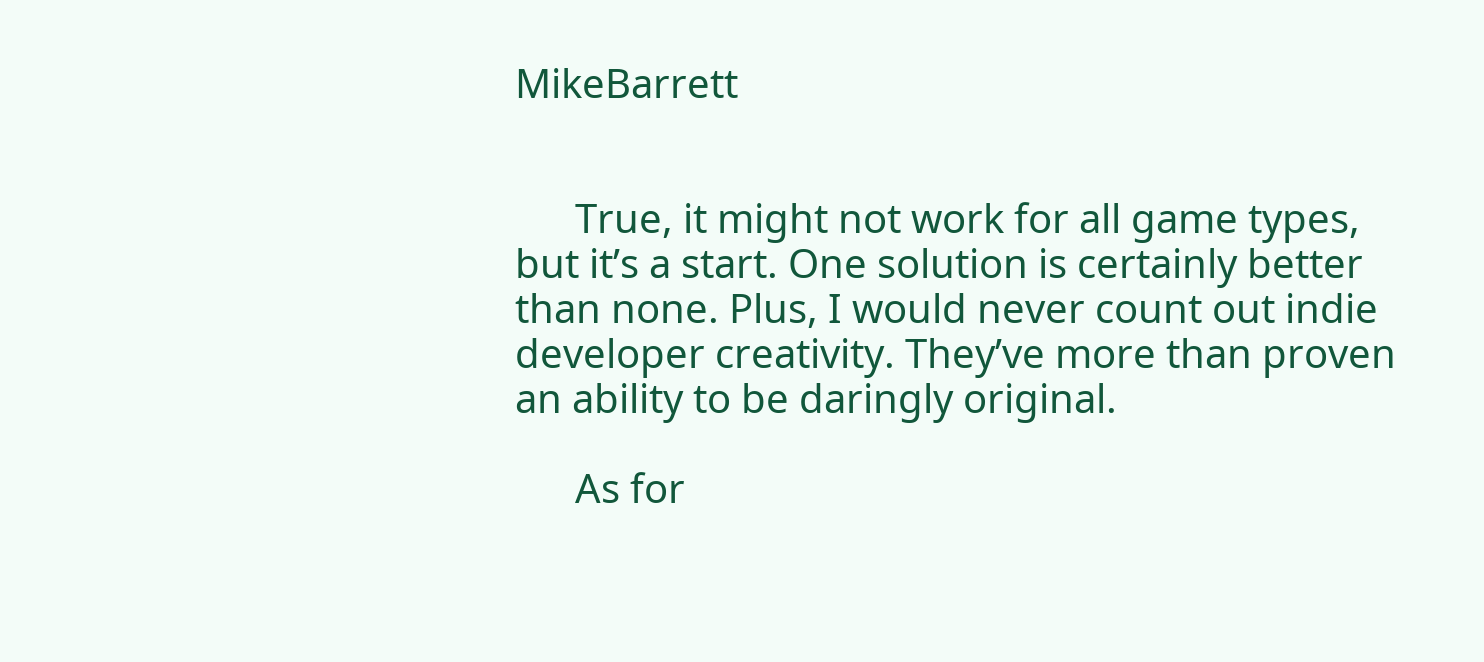MikeBarrett


      True, it might not work for all game types, but it’s a start. One solution is certainly better than none. Plus, I would never count out indie developer creativity. They’ve more than proven an ability to be daringly original.

      As for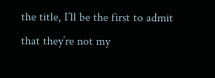the title, I’ll be the first to admit that they’re not my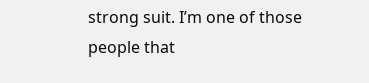strong suit. I’m one of those people that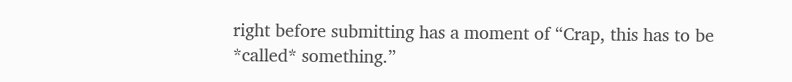right before submitting has a moment of “Crap, this has to be *called* something.”